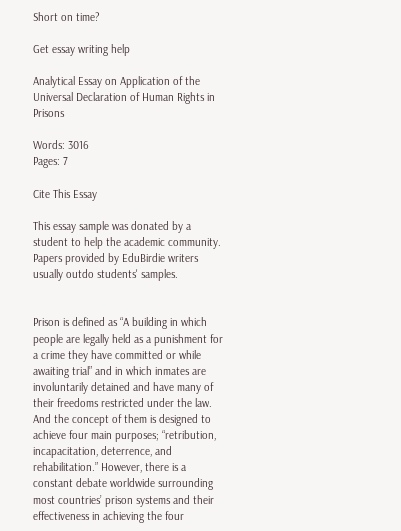Short on time?

Get essay writing help

Analytical Essay on Application of the Universal Declaration of Human Rights in Prisons

Words: 3016
Pages: 7

Cite This Essay

This essay sample was donated by a student to help the academic community. Papers provided by EduBirdie writers usually outdo students' samples.


Prison is defined as “A building in which people are legally held as a punishment for a crime they have committed or while awaiting trial” and in which inmates are involuntarily detained and have many of their freedoms restricted under the law. And the concept of them is designed to achieve four main purposes; “retribution, incapacitation, deterrence, and rehabilitation.” However, there is a constant debate worldwide surrounding most countries’ prison systems and their effectiveness in achieving the four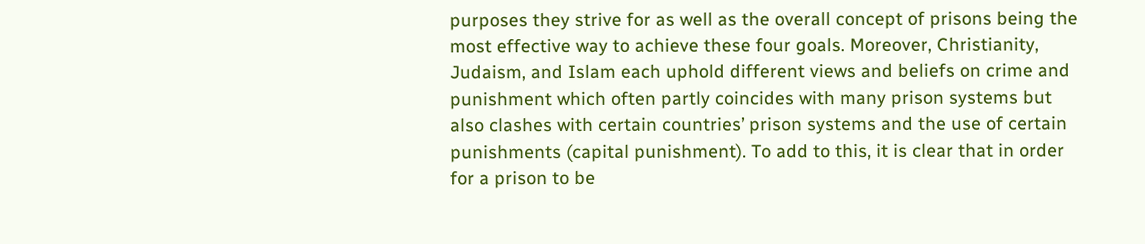purposes they strive for as well as the overall concept of prisons being the most effective way to achieve these four goals. Moreover, Christianity, Judaism, and Islam each uphold different views and beliefs on crime and punishment which often partly coincides with many prison systems but also clashes with certain countries’ prison systems and the use of certain punishments (capital punishment). To add to this, it is clear that in order for a prison to be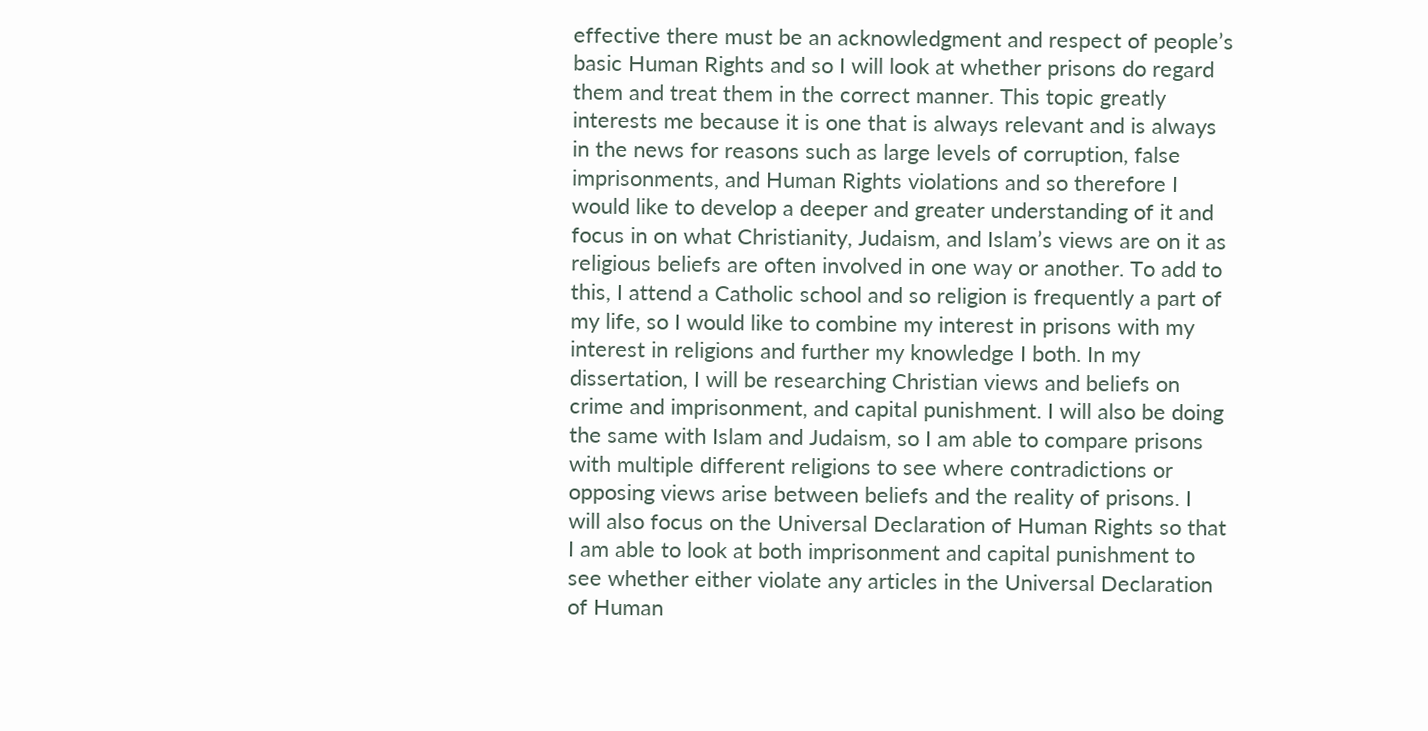effective there must be an acknowledgment and respect of people’s basic Human Rights and so I will look at whether prisons do regard them and treat them in the correct manner. This topic greatly interests me because it is one that is always relevant and is always in the news for reasons such as large levels of corruption, false imprisonments, and Human Rights violations and so therefore I would like to develop a deeper and greater understanding of it and focus in on what Christianity, Judaism, and Islam’s views are on it as religious beliefs are often involved in one way or another. To add to this, I attend a Catholic school and so religion is frequently a part of my life, so I would like to combine my interest in prisons with my interest in religions and further my knowledge I both. In my dissertation, I will be researching Christian views and beliefs on crime and imprisonment, and capital punishment. I will also be doing the same with Islam and Judaism, so I am able to compare prisons with multiple different religions to see where contradictions or opposing views arise between beliefs and the reality of prisons. I will also focus on the Universal Declaration of Human Rights so that I am able to look at both imprisonment and capital punishment to see whether either violate any articles in the Universal Declaration of Human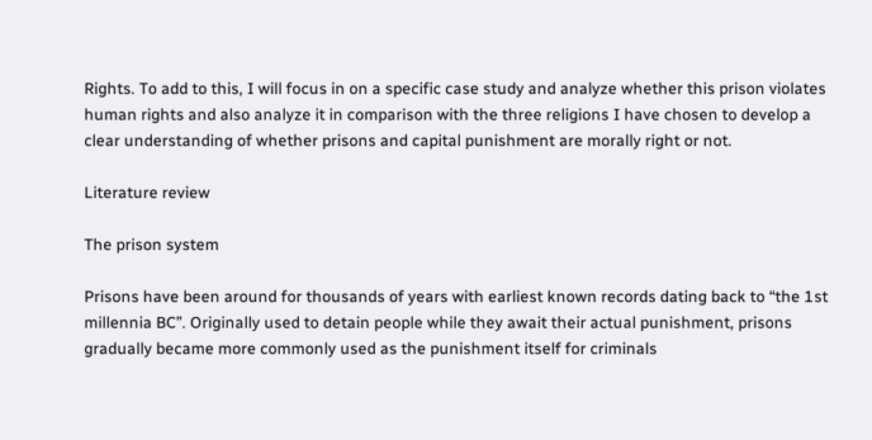Rights. To add to this, I will focus in on a specific case study and analyze whether this prison violates human rights and also analyze it in comparison with the three religions I have chosen to develop a clear understanding of whether prisons and capital punishment are morally right or not.

Literature review

The prison system

Prisons have been around for thousands of years with earliest known records dating back to “the 1st millennia BC”. Originally used to detain people while they await their actual punishment, prisons gradually became more commonly used as the punishment itself for criminals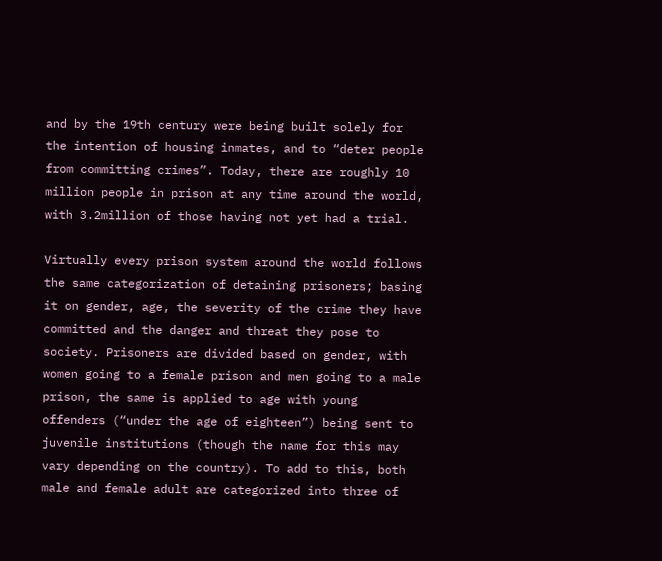and by the 19th century were being built solely for the intention of housing inmates, and to “deter people from committing crimes”. Today, there are roughly 10 million people in prison at any time around the world, with 3.2million of those having not yet had a trial.

Virtually every prison system around the world follows the same categorization of detaining prisoners; basing it on gender, age, the severity of the crime they have committed and the danger and threat they pose to society. Prisoners are divided based on gender, with women going to a female prison and men going to a male prison, the same is applied to age with young offenders (“under the age of eighteen”) being sent to juvenile institutions (though the name for this may vary depending on the country). To add to this, both male and female adult are categorized into three of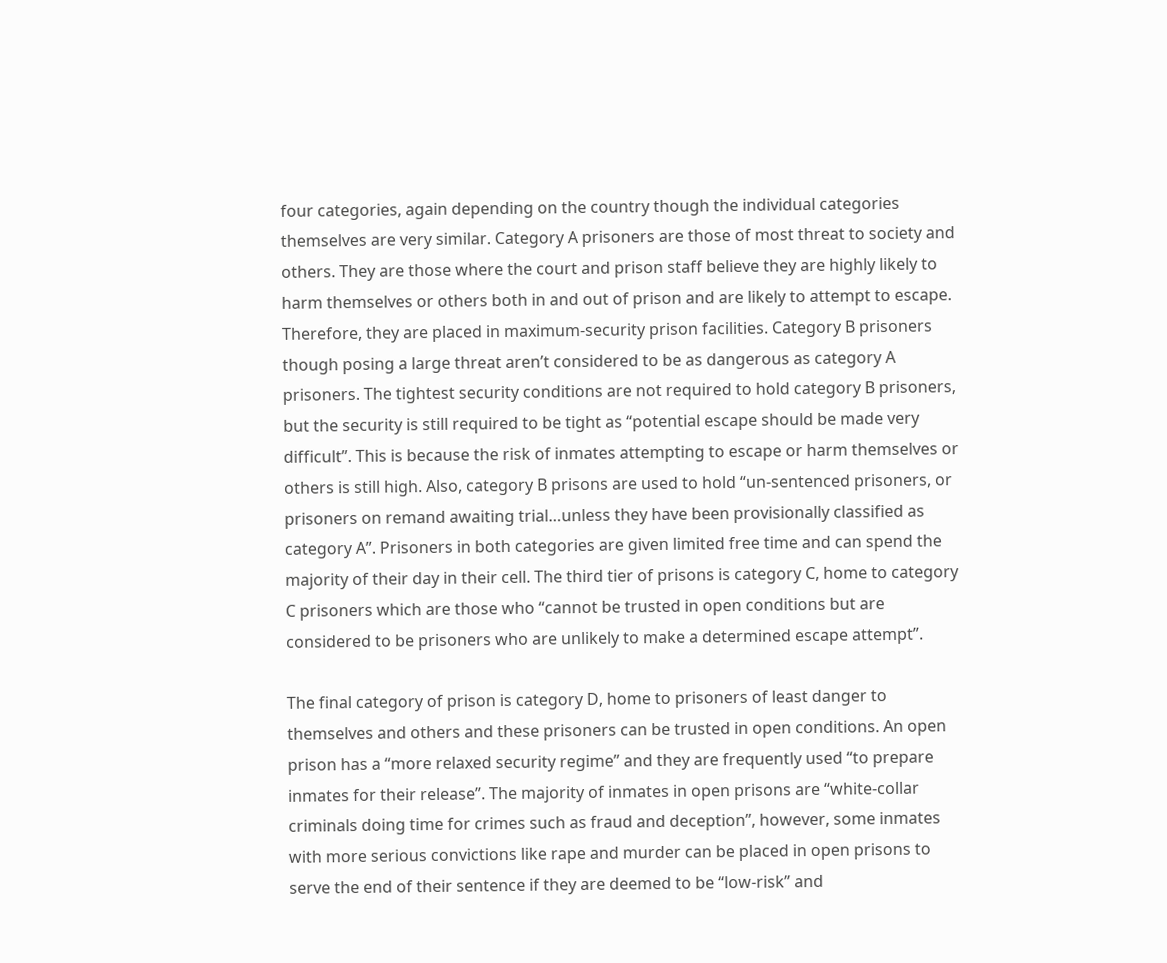four categories, again depending on the country though the individual categories themselves are very similar. Category A prisoners are those of most threat to society and others. They are those where the court and prison staff believe they are highly likely to harm themselves or others both in and out of prison and are likely to attempt to escape. Therefore, they are placed in maximum-security prison facilities. Category B prisoners though posing a large threat aren’t considered to be as dangerous as category A prisoners. The tightest security conditions are not required to hold category B prisoners, but the security is still required to be tight as “potential escape should be made very difficult”. This is because the risk of inmates attempting to escape or harm themselves or others is still high. Also, category B prisons are used to hold “un-sentenced prisoners, or prisoners on remand awaiting trial…unless they have been provisionally classified as category A”. Prisoners in both categories are given limited free time and can spend the majority of their day in their cell. The third tier of prisons is category C, home to category C prisoners which are those who “cannot be trusted in open conditions but are considered to be prisoners who are unlikely to make a determined escape attempt”.

The final category of prison is category D, home to prisoners of least danger to themselves and others and these prisoners can be trusted in open conditions. An open prison has a “more relaxed security regime” and they are frequently used “to prepare inmates for their release”. The majority of inmates in open prisons are “white-collar criminals doing time for crimes such as fraud and deception”, however, some inmates with more serious convictions like rape and murder can be placed in open prisons to serve the end of their sentence if they are deemed to be “low-risk” and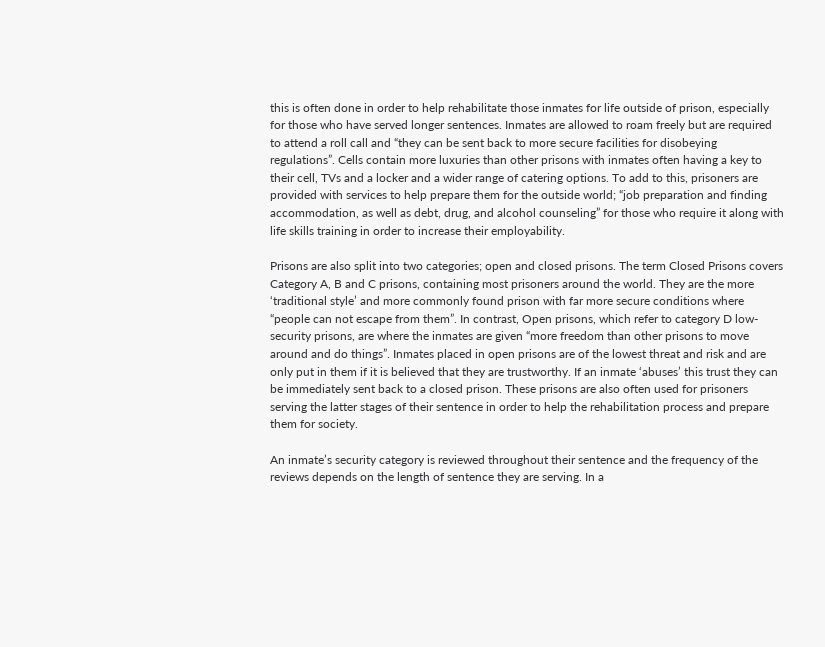this is often done in order to help rehabilitate those inmates for life outside of prison, especially for those who have served longer sentences. Inmates are allowed to roam freely but are required to attend a roll call and “they can be sent back to more secure facilities for disobeying regulations”. Cells contain more luxuries than other prisons with inmates often having a key to their cell, TVs and a locker and a wider range of catering options. To add to this, prisoners are provided with services to help prepare them for the outside world; “job preparation and finding accommodation, as well as debt, drug, and alcohol counseling” for those who require it along with life skills training in order to increase their employability.

Prisons are also split into two categories; open and closed prisons. The term Closed Prisons covers Category A, B and C prisons, containing most prisoners around the world. They are the more ‘traditional style’ and more commonly found prison with far more secure conditions where “people can not escape from them”. In contrast, Open prisons, which refer to category D low-security prisons, are where the inmates are given “more freedom than other prisons to move around and do things”. Inmates placed in open prisons are of the lowest threat and risk and are only put in them if it is believed that they are trustworthy. If an inmate ‘abuses’ this trust they can be immediately sent back to a closed prison. These prisons are also often used for prisoners serving the latter stages of their sentence in order to help the rehabilitation process and prepare them for society.

An inmate’s security category is reviewed throughout their sentence and the frequency of the reviews depends on the length of sentence they are serving. In a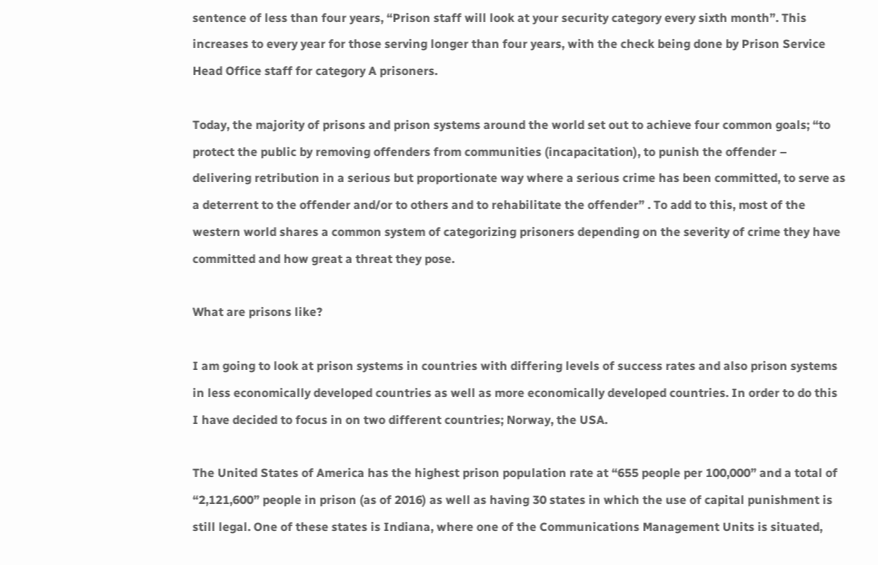sentence of less than four years, “Prison staff will look at your security category every sixth month”. This increases to every year for those serving longer than four years, with the check being done by Prison Service Head Office staff for category A prisoners.

Today, the majority of prisons and prison systems around the world set out to achieve four common goals; “to protect the public by removing offenders from communities (incapacitation), to punish the offender – delivering retribution in a serious but proportionate way where a serious crime has been committed, to serve as a deterrent to the offender and/or to others and to rehabilitate the offender” . To add to this, most of the western world shares a common system of categorizing prisoners depending on the severity of crime they have committed and how great a threat they pose.

What are prisons like?

I am going to look at prison systems in countries with differing levels of success rates and also prison systems in less economically developed countries as well as more economically developed countries. In order to do this I have decided to focus in on two different countries; Norway, the USA.

The United States of America has the highest prison population rate at “655 people per 100,000” and a total of “2,121,600” people in prison (as of 2016) as well as having 30 states in which the use of capital punishment is still legal. One of these states is Indiana, where one of the Communications Management Units is situated,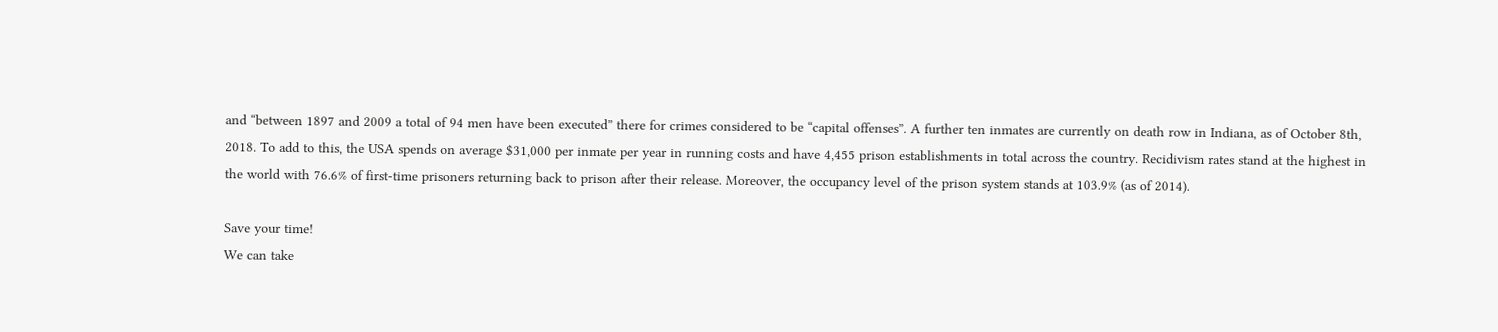and “between 1897 and 2009 a total of 94 men have been executed” there for crimes considered to be “capital offenses”. A further ten inmates are currently on death row in Indiana, as of October 8th, 2018. To add to this, the USA spends on average $31,000 per inmate per year in running costs and have 4,455 prison establishments in total across the country. Recidivism rates stand at the highest in the world with 76.6% of first-time prisoners returning back to prison after their release. Moreover, the occupancy level of the prison system stands at 103.9% (as of 2014).

Save your time!
We can take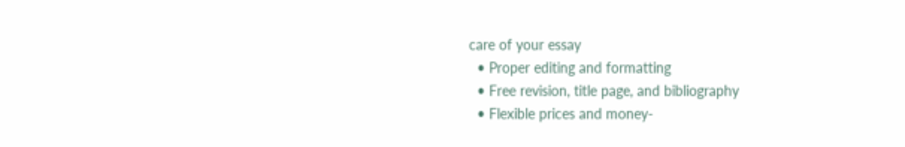care of your essay
  • Proper editing and formatting
  • Free revision, title page, and bibliography
  • Flexible prices and money-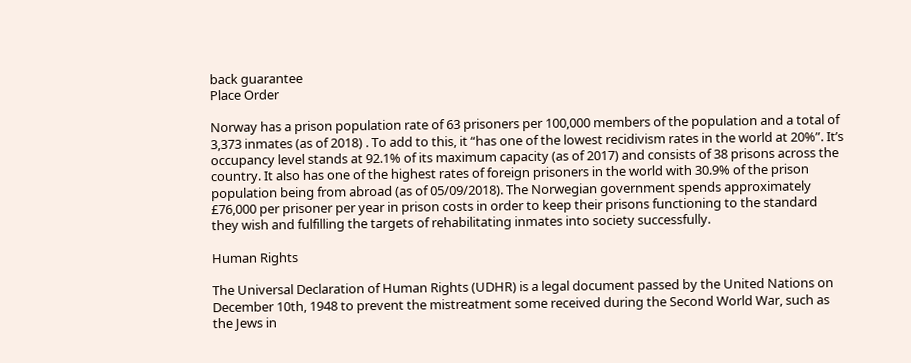back guarantee
Place Order

Norway has a prison population rate of 63 prisoners per 100,000 members of the population and a total of 3,373 inmates (as of 2018) . To add to this, it “has one of the lowest recidivism rates in the world at 20%”. It’s occupancy level stands at 92.1% of its maximum capacity (as of 2017) and consists of 38 prisons across the country. It also has one of the highest rates of foreign prisoners in the world with 30.9% of the prison population being from abroad (as of 05/09/2018). The Norwegian government spends approximately £76,000 per prisoner per year in prison costs in order to keep their prisons functioning to the standard they wish and fulfilling the targets of rehabilitating inmates into society successfully.

Human Rights

The Universal Declaration of Human Rights (UDHR) is a legal document passed by the United Nations on December 10th, 1948 to prevent the mistreatment some received during the Second World War, such as the Jews in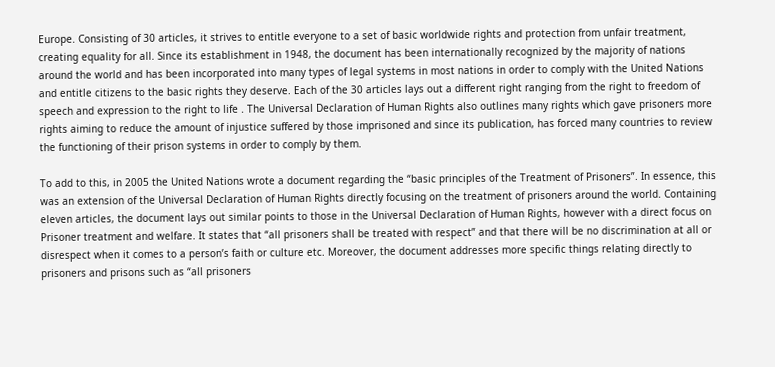Europe. Consisting of 30 articles, it strives to entitle everyone to a set of basic worldwide rights and protection from unfair treatment, creating equality for all. Since its establishment in 1948, the document has been internationally recognized by the majority of nations around the world and has been incorporated into many types of legal systems in most nations in order to comply with the United Nations and entitle citizens to the basic rights they deserve. Each of the 30 articles lays out a different right ranging from the right to freedom of speech and expression to the right to life . The Universal Declaration of Human Rights also outlines many rights which gave prisoners more rights aiming to reduce the amount of injustice suffered by those imprisoned and since its publication, has forced many countries to review the functioning of their prison systems in order to comply by them.

To add to this, in 2005 the United Nations wrote a document regarding the “basic principles of the Treatment of Prisoners”. In essence, this was an extension of the Universal Declaration of Human Rights directly focusing on the treatment of prisoners around the world. Containing eleven articles, the document lays out similar points to those in the Universal Declaration of Human Rights, however with a direct focus on Prisoner treatment and welfare. It states that “all prisoners shall be treated with respect” and that there will be no discrimination at all or disrespect when it comes to a person’s faith or culture etc. Moreover, the document addresses more specific things relating directly to prisoners and prisons such as “all prisoners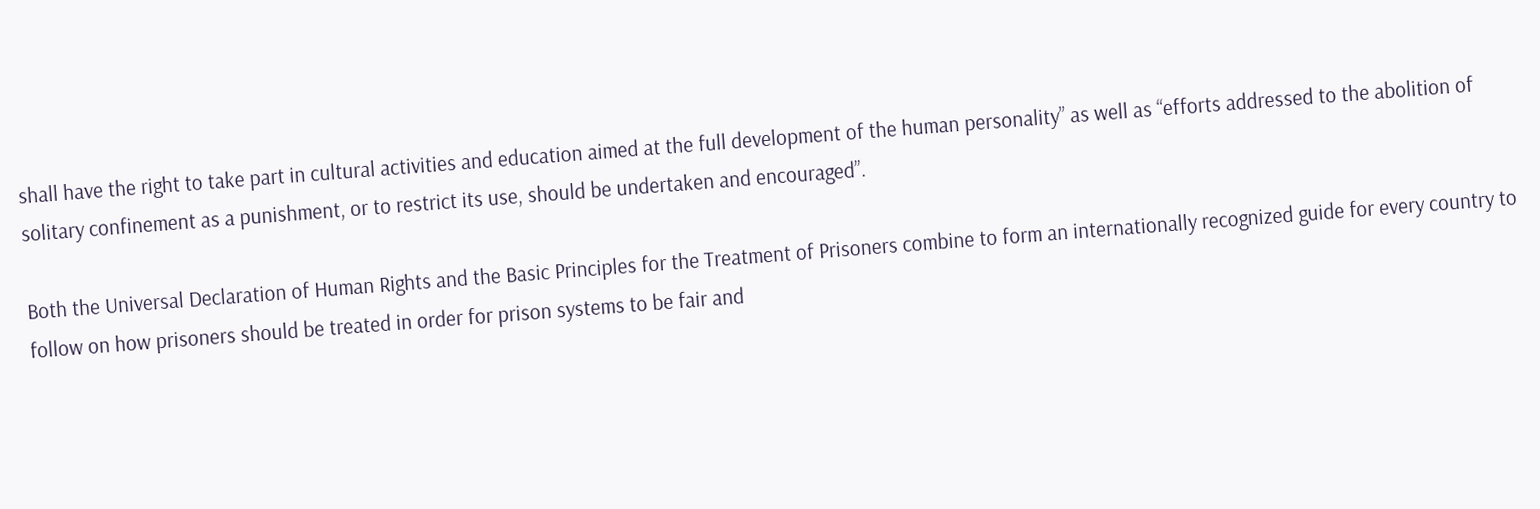shall have the right to take part in cultural activities and education aimed at the full development of the human personality” as well as “efforts addressed to the abolition of solitary confinement as a punishment, or to restrict its use, should be undertaken and encouraged”.

Both the Universal Declaration of Human Rights and the Basic Principles for the Treatment of Prisoners combine to form an internationally recognized guide for every country to follow on how prisoners should be treated in order for prison systems to be fair and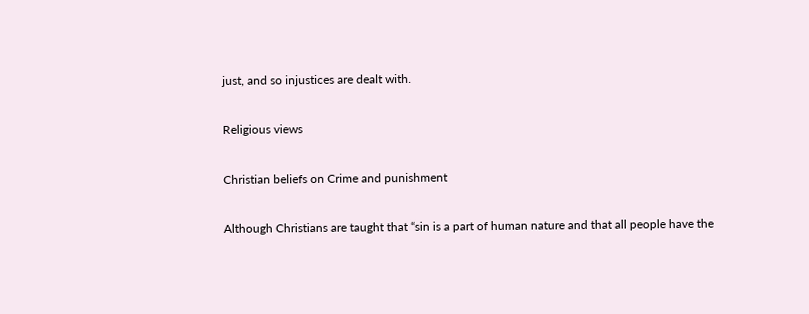just, and so injustices are dealt with.

Religious views

Christian beliefs on Crime and punishment

Although Christians are taught that “sin is a part of human nature and that all people have the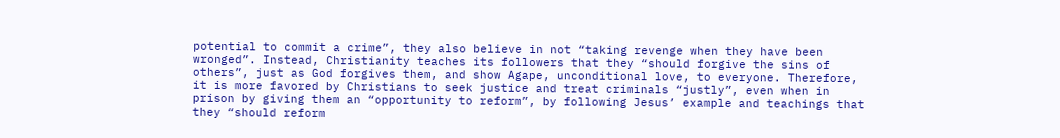potential to commit a crime”, they also believe in not “taking revenge when they have been wronged”. Instead, Christianity teaches its followers that they “should forgive the sins of others”, just as God forgives them, and show Agape, unconditional love, to everyone. Therefore, it is more favored by Christians to seek justice and treat criminals “justly”, even when in prison by giving them an “opportunity to reform”, by following Jesus’ example and teachings that they “should reform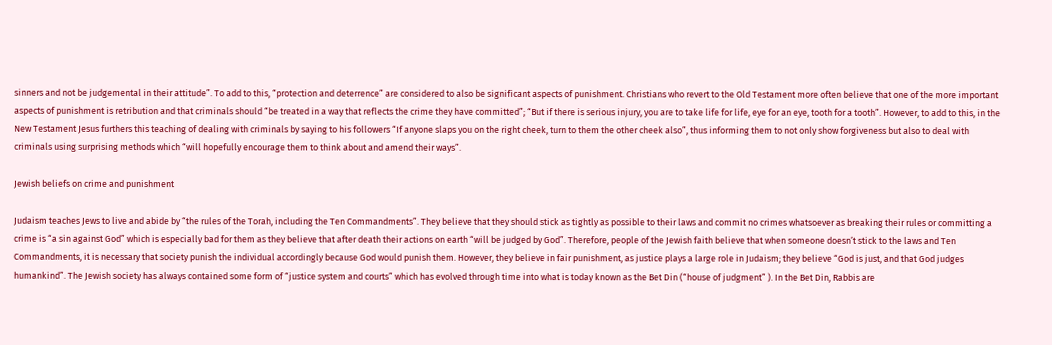sinners and not be judgemental in their attitude”. To add to this, “protection and deterrence” are considered to also be significant aspects of punishment. Christians who revert to the Old Testament more often believe that one of the more important aspects of punishment is retribution and that criminals should “be treated in a way that reflects the crime they have committed”; “But if there is serious injury, you are to take life for life, eye for an eye, tooth for a tooth”. However, to add to this, in the New Testament Jesus furthers this teaching of dealing with criminals by saying to his followers “If anyone slaps you on the right cheek, turn to them the other cheek also”, thus informing them to not only show forgiveness but also to deal with criminals using surprising methods which “will hopefully encourage them to think about and amend their ways”.

Jewish beliefs on crime and punishment

Judaism teaches Jews to live and abide by “the rules of the Torah, including the Ten Commandments”. They believe that they should stick as tightly as possible to their laws and commit no crimes whatsoever as breaking their rules or committing a crime is “a sin against God” which is especially bad for them as they believe that after death their actions on earth “will be judged by God”. Therefore, people of the Jewish faith believe that when someone doesn’t stick to the laws and Ten Commandments, it is necessary that society punish the individual accordingly because God would punish them. However, they believe in fair punishment, as justice plays a large role in Judaism; they believe “God is just, and that God judges humankind”. The Jewish society has always contained some form of “justice system and courts” which has evolved through time into what is today known as the Bet Din (“house of judgment” ). In the Bet Din, Rabbis are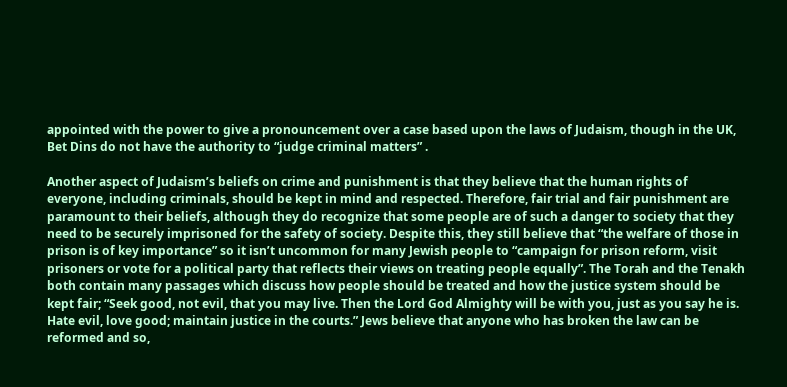appointed with the power to give a pronouncement over a case based upon the laws of Judaism, though in the UK, Bet Dins do not have the authority to “judge criminal matters” .

Another aspect of Judaism’s beliefs on crime and punishment is that they believe that the human rights of everyone, including criminals, should be kept in mind and respected. Therefore, fair trial and fair punishment are paramount to their beliefs, although they do recognize that some people are of such a danger to society that they need to be securely imprisoned for the safety of society. Despite this, they still believe that “the welfare of those in prison is of key importance” so it isn’t uncommon for many Jewish people to “campaign for prison reform, visit prisoners or vote for a political party that reflects their views on treating people equally”. The Torah and the Tenakh both contain many passages which discuss how people should be treated and how the justice system should be kept fair; “Seek good, not evil, that you may live. Then the Lord God Almighty will be with you, just as you say he is. Hate evil, love good; maintain justice in the courts.” Jews believe that anyone who has broken the law can be reformed and so,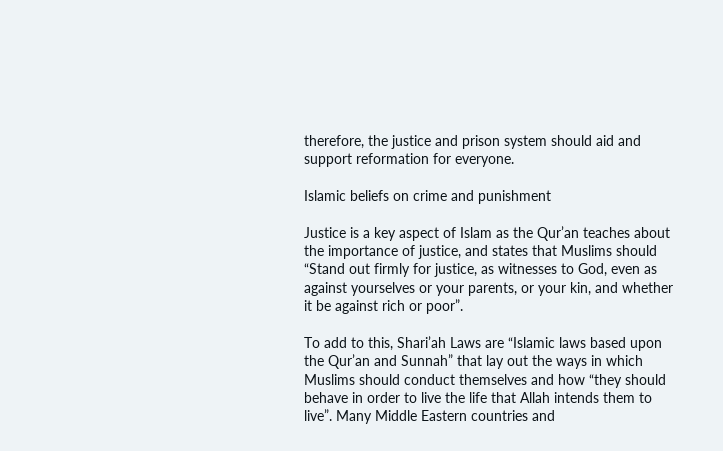therefore, the justice and prison system should aid and support reformation for everyone.

Islamic beliefs on crime and punishment

Justice is a key aspect of Islam as the Qur’an teaches about the importance of justice, and states that Muslims should “Stand out firmly for justice, as witnesses to God, even as against yourselves or your parents, or your kin, and whether it be against rich or poor”.

To add to this, Shari’ah Laws are “Islamic laws based upon the Qur’an and Sunnah” that lay out the ways in which Muslims should conduct themselves and how “they should behave in order to live the life that Allah intends them to live”. Many Middle Eastern countries and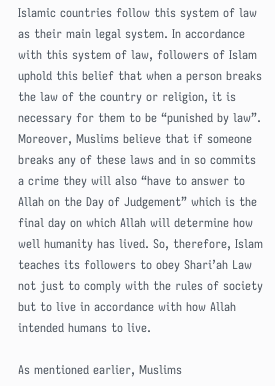Islamic countries follow this system of law as their main legal system. In accordance with this system of law, followers of Islam uphold this belief that when a person breaks the law of the country or religion, it is necessary for them to be “punished by law”. Moreover, Muslims believe that if someone breaks any of these laws and in so commits a crime they will also “have to answer to Allah on the Day of Judgement” which is the final day on which Allah will determine how well humanity has lived. So, therefore, Islam teaches its followers to obey Shari’ah Law not just to comply with the rules of society but to live in accordance with how Allah intended humans to live.

As mentioned earlier, Muslims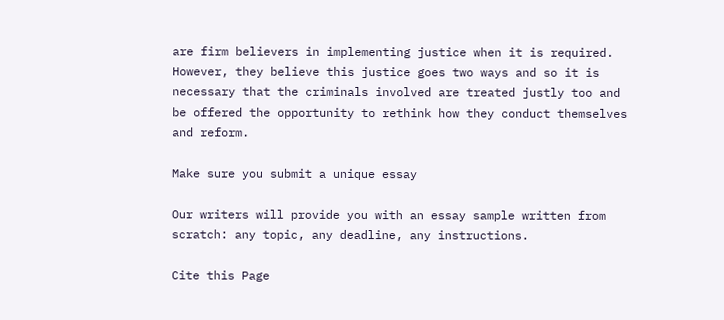are firm believers in implementing justice when it is required. However, they believe this justice goes two ways and so it is necessary that the criminals involved are treated justly too and be offered the opportunity to rethink how they conduct themselves and reform.

Make sure you submit a unique essay

Our writers will provide you with an essay sample written from scratch: any topic, any deadline, any instructions.

Cite this Page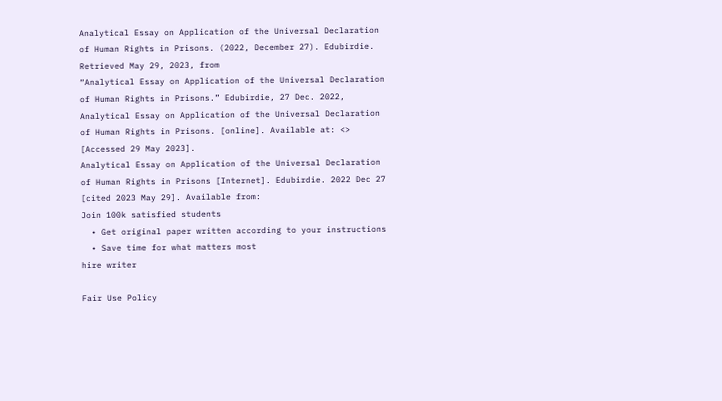Analytical Essay on Application of the Universal Declaration of Human Rights in Prisons. (2022, December 27). Edubirdie. Retrieved May 29, 2023, from
“Analytical Essay on Application of the Universal Declaration of Human Rights in Prisons.” Edubirdie, 27 Dec. 2022,
Analytical Essay on Application of the Universal Declaration of Human Rights in Prisons. [online]. Available at: <> [Accessed 29 May 2023].
Analytical Essay on Application of the Universal Declaration of Human Rights in Prisons [Internet]. Edubirdie. 2022 Dec 27 [cited 2023 May 29]. Available from:
Join 100k satisfied students
  • Get original paper written according to your instructions
  • Save time for what matters most
hire writer

Fair Use Policy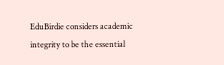EduBirdie considers academic integrity to be the essential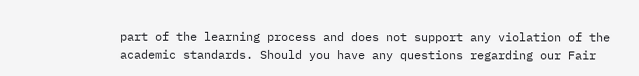part of the learning process and does not support any violation of the academic standards. Should you have any questions regarding our Fair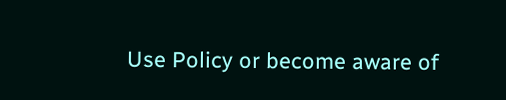Use Policy or become aware of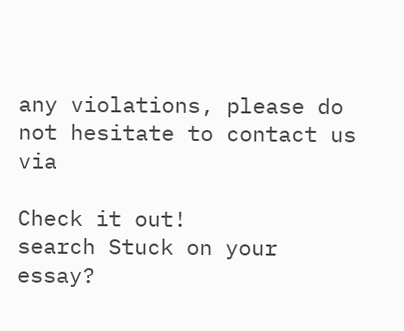any violations, please do not hesitate to contact us via

Check it out!
search Stuck on your essay?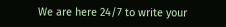We are here 24/7 to write your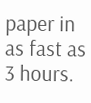paper in as fast as 3 hours.